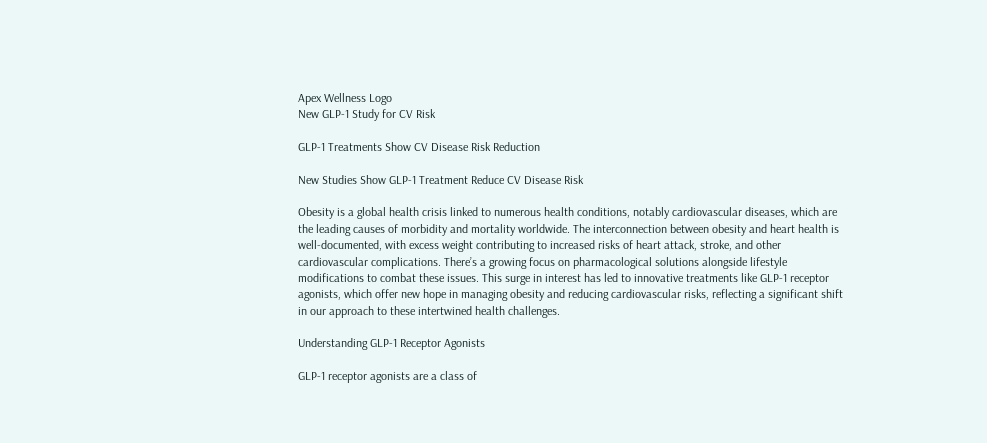Apex Wellness Logo
New GLP-1 Study for CV Risk

GLP-1 Treatments Show CV Disease Risk Reduction

New Studies Show GLP-1 Treatment Reduce CV Disease Risk

Obesity is a global health crisis linked to numerous health conditions, notably cardiovascular diseases, which are the leading causes of morbidity and mortality worldwide. The interconnection between obesity and heart health is well-documented, with excess weight contributing to increased risks of heart attack, stroke, and other cardiovascular complications. There’s a growing focus on pharmacological solutions alongside lifestyle modifications to combat these issues. This surge in interest has led to innovative treatments like GLP-1 receptor agonists, which offer new hope in managing obesity and reducing cardiovascular risks, reflecting a significant shift in our approach to these intertwined health challenges.

Understanding GLP-1 Receptor Agonists

GLP-1 receptor agonists are a class of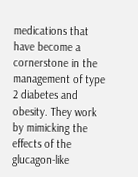medications that have become a cornerstone in the management of type 2 diabetes and obesity. They work by mimicking the effects of the glucagon-like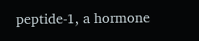peptide-1, a hormone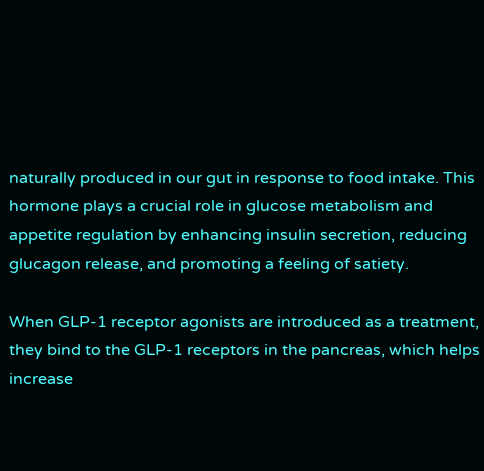naturally produced in our gut in response to food intake. This hormone plays a crucial role in glucose metabolism and appetite regulation by enhancing insulin secretion, reducing glucagon release, and promoting a feeling of satiety.

When GLP-1 receptor agonists are introduced as a treatment, they bind to the GLP-1 receptors in the pancreas, which helps increase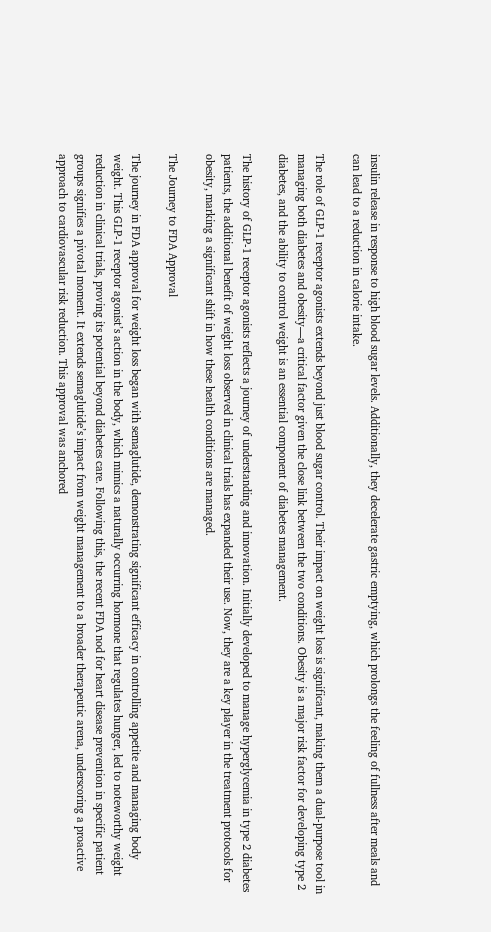insulin release in response to high blood sugar levels. Additionally, they decelerate gastric emptying, which prolongs the feeling of fullness after meals and can lead to a reduction in calorie intake.

The role of GLP-1 receptor agonists extends beyond just blood sugar control. Their impact on weight loss is significant, making them a dual-purpose tool in managing both diabetes and obesity—a critical factor given the close link between the two conditions. Obesity is a major risk factor for developing type 2 diabetes, and the ability to control weight is an essential component of diabetes management.

The history of GLP-1 receptor agonists reflects a journey of understanding and innovation. Initially developed to manage hyperglycemia in type 2 diabetes patients, the additional benefit of weight loss observed in clinical trials has expanded their use. Now, they are a key player in the treatment protocols for obesity, marking a significant shift in how these health conditions are managed.

The Journey to FDA Approval

The journey in FDA approval for weight loss began with semaglutide, demonstrating significant efficacy in controlling appetite and managing body weight. This GLP-1 receptor agonist’s action in the body, which mimics a naturally occurring hormone that regulates hunger, led to noteworthy weight reduction in clinical trials, proving its potential beyond diabetes care. Following this, the recent FDA nod for heart disease prevention in specific patient groups signifies a pivotal moment. It extends semaglutide’s impact from weight management to a broader therapeutic arena, underscoring a proactive approach to cardiovascular risk reduction. This approval was anchored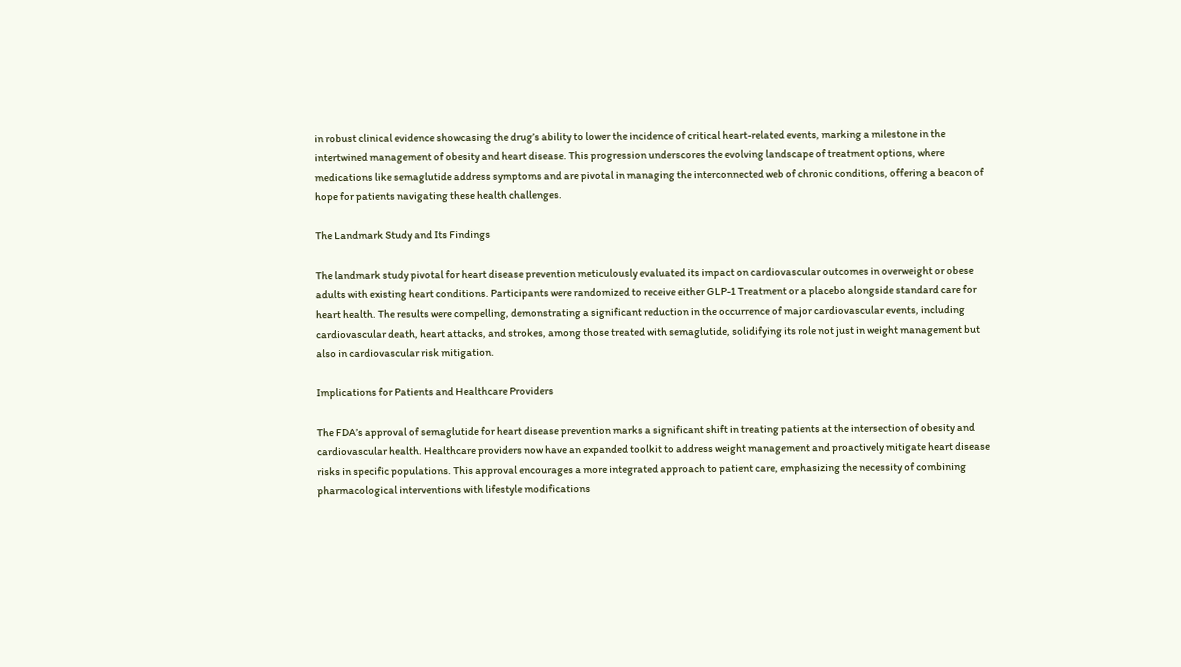in robust clinical evidence showcasing the drug’s ability to lower the incidence of critical heart-related events, marking a milestone in the intertwined management of obesity and heart disease. This progression underscores the evolving landscape of treatment options, where medications like semaglutide address symptoms and are pivotal in managing the interconnected web of chronic conditions, offering a beacon of hope for patients navigating these health challenges.

The Landmark Study and Its Findings

The landmark study pivotal for heart disease prevention meticulously evaluated its impact on cardiovascular outcomes in overweight or obese adults with existing heart conditions. Participants were randomized to receive either GLP-1 Treatment or a placebo alongside standard care for heart health. The results were compelling, demonstrating a significant reduction in the occurrence of major cardiovascular events, including cardiovascular death, heart attacks, and strokes, among those treated with semaglutide, solidifying its role not just in weight management but also in cardiovascular risk mitigation.

Implications for Patients and Healthcare Providers

The FDA’s approval of semaglutide for heart disease prevention marks a significant shift in treating patients at the intersection of obesity and cardiovascular health. Healthcare providers now have an expanded toolkit to address weight management and proactively mitigate heart disease risks in specific populations. This approval encourages a more integrated approach to patient care, emphasizing the necessity of combining pharmacological interventions with lifestyle modifications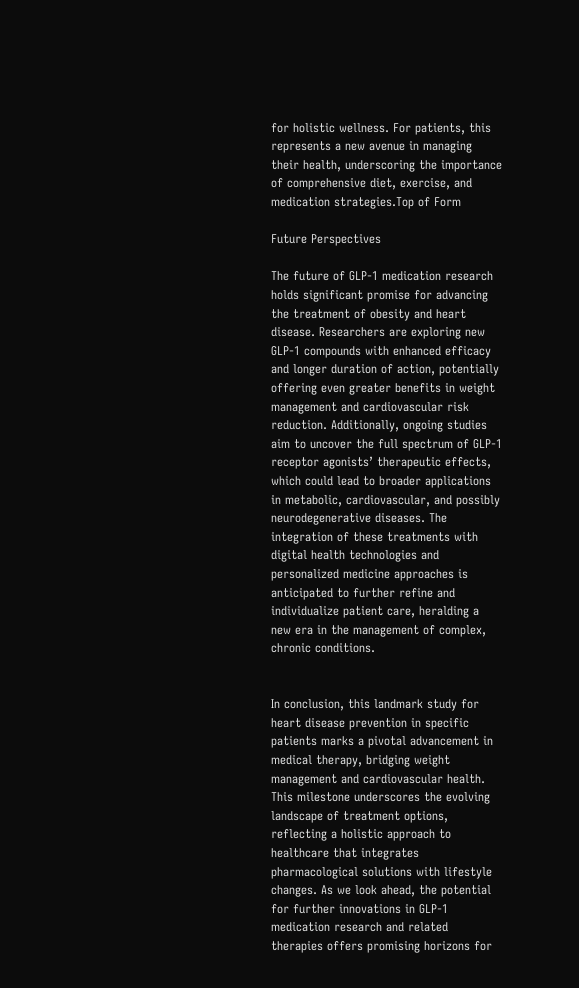for holistic wellness. For patients, this represents a new avenue in managing their health, underscoring the importance of comprehensive diet, exercise, and medication strategies.Top of Form

Future Perspectives

The future of GLP-1 medication research holds significant promise for advancing the treatment of obesity and heart disease. Researchers are exploring new GLP-1 compounds with enhanced efficacy and longer duration of action, potentially offering even greater benefits in weight management and cardiovascular risk reduction. Additionally, ongoing studies aim to uncover the full spectrum of GLP-1 receptor agonists’ therapeutic effects, which could lead to broader applications in metabolic, cardiovascular, and possibly neurodegenerative diseases. The integration of these treatments with digital health technologies and personalized medicine approaches is anticipated to further refine and individualize patient care, heralding a new era in the management of complex, chronic conditions.


In conclusion, this landmark study for heart disease prevention in specific patients marks a pivotal advancement in medical therapy, bridging weight management and cardiovascular health. This milestone underscores the evolving landscape of treatment options, reflecting a holistic approach to healthcare that integrates pharmacological solutions with lifestyle changes. As we look ahead, the potential for further innovations in GLP-1 medication research and related therapies offers promising horizons for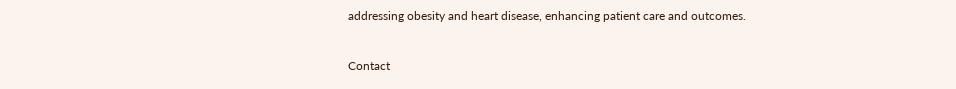addressing obesity and heart disease, enhancing patient care and outcomes.


Contact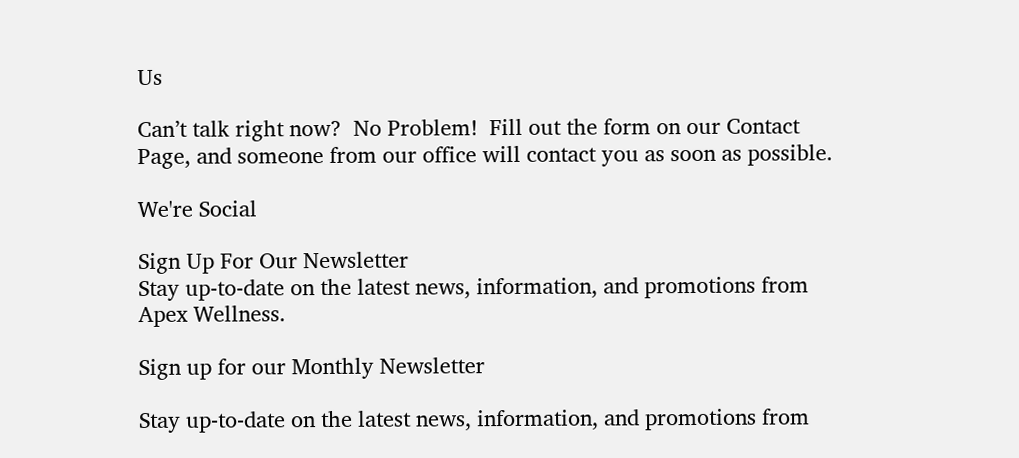Us

Can’t talk right now?  No Problem!  Fill out the form on our Contact Page, and someone from our office will contact you as soon as possible.

We're Social

Sign Up For Our Newsletter
Stay up-to-date on the latest news, information, and promotions from Apex Wellness.

Sign up for our Monthly Newsletter

Stay up-to-date on the latest news, information, and promotions from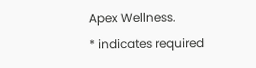Apex Wellness.
* indicates required